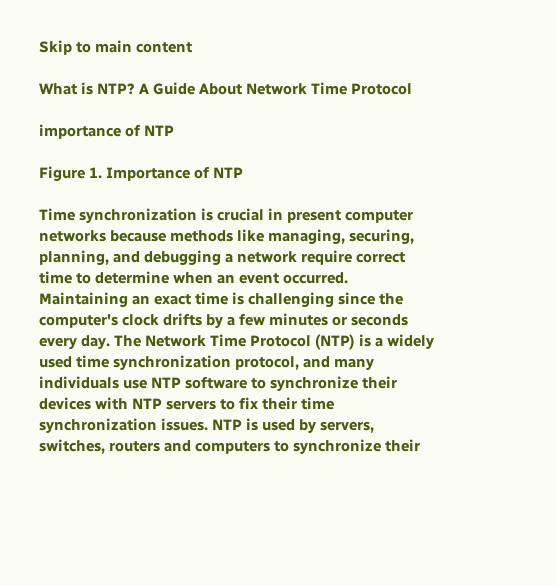Skip to main content

What is NTP? A Guide About Network Time Protocol

importance of NTP

Figure 1. Importance of NTP

Time synchronization is crucial in present computer networks because methods like managing, securing, planning, and debugging a network require correct time to determine when an event occurred. Maintaining an exact time is challenging since the computer's clock drifts by a few minutes or seconds every day. The Network Time Protocol (NTP) is a widely used time synchronization protocol, and many individuals use NTP software to synchronize their devices with NTP servers to fix their time synchronization issues. NTP is used by servers, switches, routers and computers to synchronize their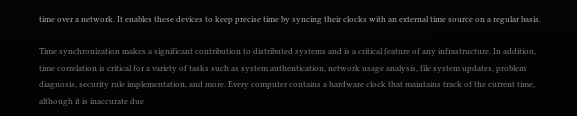time over a network. It enables these devices to keep precise time by syncing their clocks with an external time source on a regular basis.

Time synchronization makes a significant contribution to distributed systems and is a critical feature of any infrastructure. In addition, time correlation is critical for a variety of tasks such as system authentication, network usage analysis, file system updates, problem diagnosis, security rule implementation, and more. Every computer contains a hardware clock that maintains track of the current time, although it is inaccurate due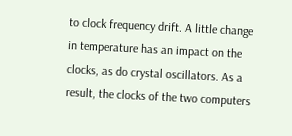to clock frequency drift. A little change in temperature has an impact on the clocks, as do crystal oscillators. As a result, the clocks of the two computers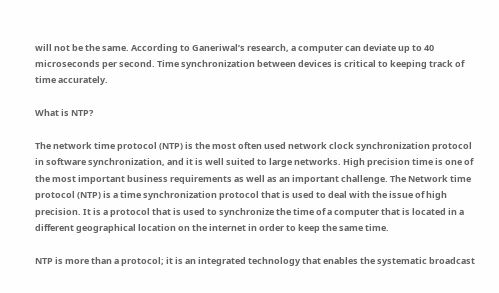will not be the same. According to Ganeriwal’s research, a computer can deviate up to 40 microseconds per second. Time synchronization between devices is critical to keeping track of time accurately.

What is NTP?

The network time protocol (NTP) is the most often used network clock synchronization protocol in software synchronization, and it is well suited to large networks. High precision time is one of the most important business requirements as well as an important challenge. The Network time protocol (NTP) is a time synchronization protocol that is used to deal with the issue of high precision. It is a protocol that is used to synchronize the time of a computer that is located in a different geographical location on the internet in order to keep the same time.

NTP is more than a protocol; it is an integrated technology that enables the systematic broadcast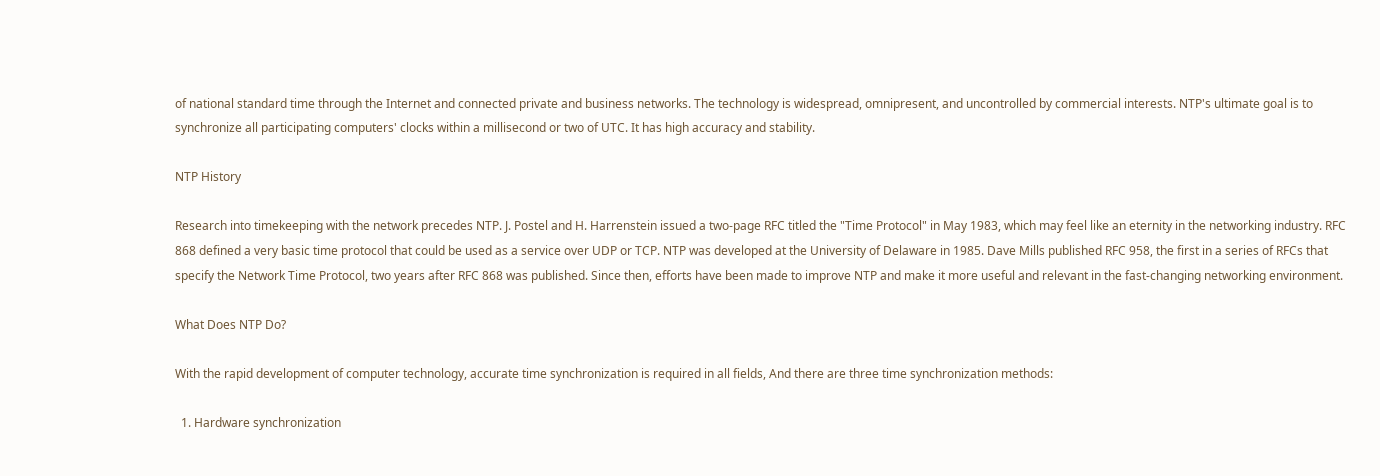of national standard time through the Internet and connected private and business networks. The technology is widespread, omnipresent, and uncontrolled by commercial interests. NTP's ultimate goal is to synchronize all participating computers' clocks within a millisecond or two of UTC. It has high accuracy and stability.

NTP History

Research into timekeeping with the network precedes NTP. J. Postel and H. Harrenstein issued a two-page RFC titled the "Time Protocol" in May 1983, which may feel like an eternity in the networking industry. RFC 868 defined a very basic time protocol that could be used as a service over UDP or TCP. NTP was developed at the University of Delaware in 1985. Dave Mills published RFC 958, the first in a series of RFCs that specify the Network Time Protocol, two years after RFC 868 was published. Since then, efforts have been made to improve NTP and make it more useful and relevant in the fast-changing networking environment.

What Does NTP Do?

With the rapid development of computer technology, accurate time synchronization is required in all fields, And there are three time synchronization methods:

  1. Hardware synchronization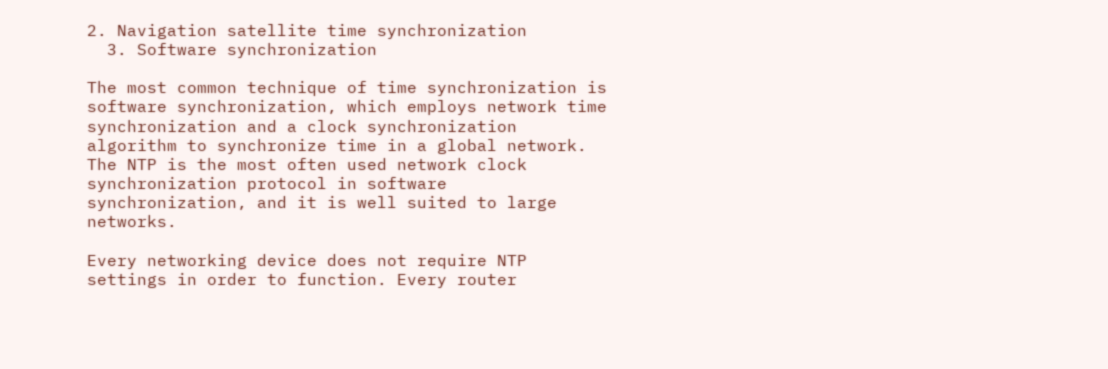2. Navigation satellite time synchronization
  3. Software synchronization

The most common technique of time synchronization is software synchronization, which employs network time synchronization and a clock synchronization algorithm to synchronize time in a global network. The NTP is the most often used network clock synchronization protocol in software synchronization, and it is well suited to large networks.

Every networking device does not require NTP settings in order to function. Every router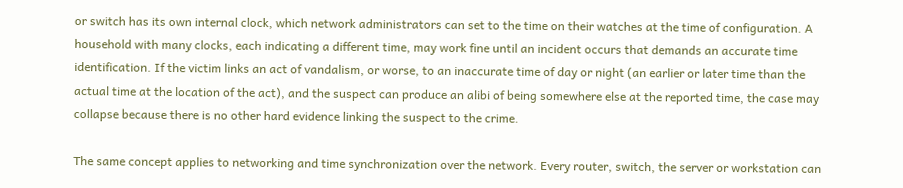or switch has its own internal clock, which network administrators can set to the time on their watches at the time of configuration. A household with many clocks, each indicating a different time, may work fine until an incident occurs that demands an accurate time identification. If the victim links an act of vandalism, or worse, to an inaccurate time of day or night (an earlier or later time than the actual time at the location of the act), and the suspect can produce an alibi of being somewhere else at the reported time, the case may collapse because there is no other hard evidence linking the suspect to the crime.

The same concept applies to networking and time synchronization over the network. Every router, switch, the server or workstation can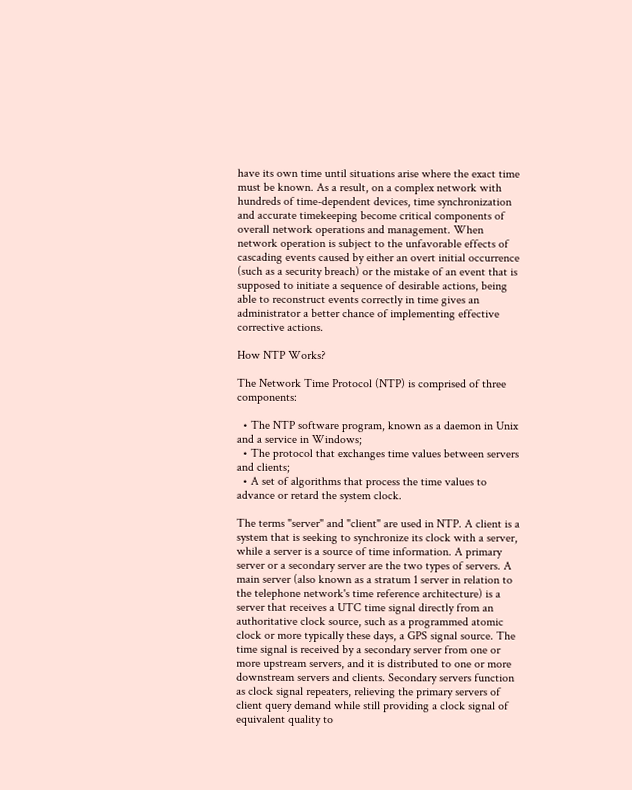have its own time until situations arise where the exact time must be known. As a result, on a complex network with hundreds of time-dependent devices, time synchronization and accurate timekeeping become critical components of overall network operations and management. When network operation is subject to the unfavorable effects of cascading events caused by either an overt initial occurrence (such as a security breach) or the mistake of an event that is supposed to initiate a sequence of desirable actions, being able to reconstruct events correctly in time gives an administrator a better chance of implementing effective corrective actions.

How NTP Works?

The Network Time Protocol (NTP) is comprised of three components:

  • The NTP software program, known as a daemon in Unix and a service in Windows;
  • The protocol that exchanges time values between servers and clients;
  • A set of algorithms that process the time values to advance or retard the system clock.

The terms "server" and "client" are used in NTP. A client is a system that is seeking to synchronize its clock with a server, while a server is a source of time information. A primary server or a secondary server are the two types of servers. A main server (also known as a stratum 1 server in relation to the telephone network's time reference architecture) is a server that receives a UTC time signal directly from an authoritative clock source, such as a programmed atomic clock or more typically these days, a GPS signal source. The time signal is received by a secondary server from one or more upstream servers, and it is distributed to one or more downstream servers and clients. Secondary servers function as clock signal repeaters, relieving the primary servers of client query demand while still providing a clock signal of equivalent quality to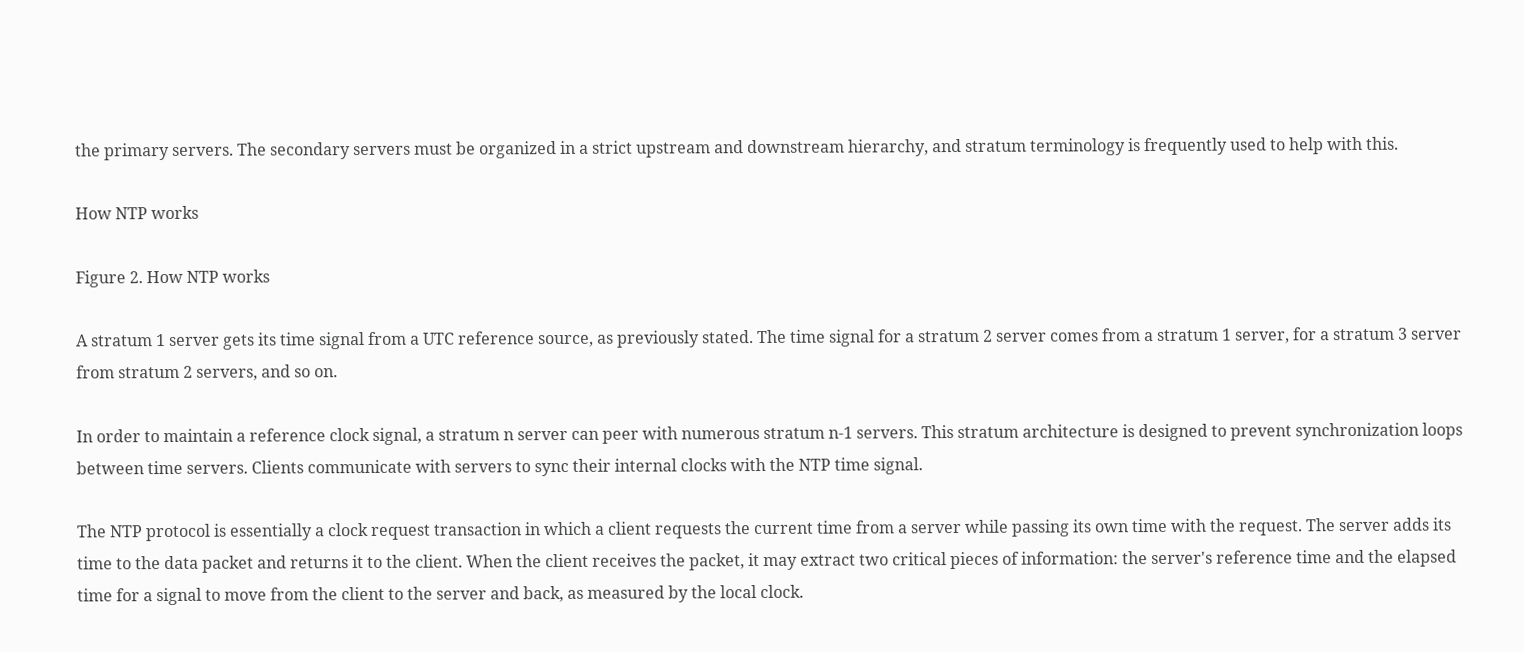the primary servers. The secondary servers must be organized in a strict upstream and downstream hierarchy, and stratum terminology is frequently used to help with this.

How NTP works

Figure 2. How NTP works

A stratum 1 server gets its time signal from a UTC reference source, as previously stated. The time signal for a stratum 2 server comes from a stratum 1 server, for a stratum 3 server from stratum 2 servers, and so on.

In order to maintain a reference clock signal, a stratum n server can peer with numerous stratum n-1 servers. This stratum architecture is designed to prevent synchronization loops between time servers. Clients communicate with servers to sync their internal clocks with the NTP time signal.

The NTP protocol is essentially a clock request transaction in which a client requests the current time from a server while passing its own time with the request. The server adds its time to the data packet and returns it to the client. When the client receives the packet, it may extract two critical pieces of information: the server's reference time and the elapsed time for a signal to move from the client to the server and back, as measured by the local clock.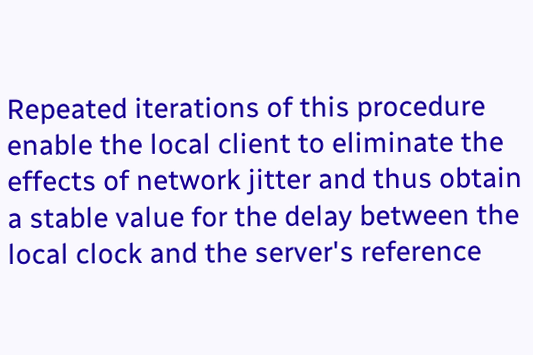Repeated iterations of this procedure enable the local client to eliminate the effects of network jitter and thus obtain a stable value for the delay between the local clock and the server's reference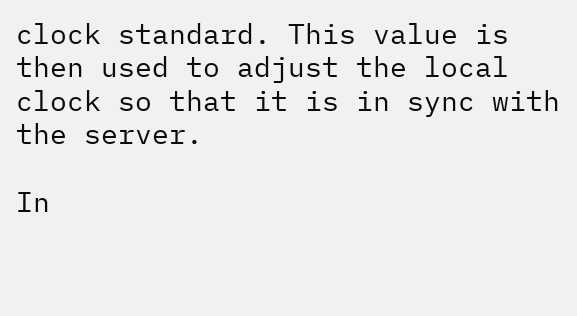clock standard. This value is then used to adjust the local clock so that it is in sync with the server.

In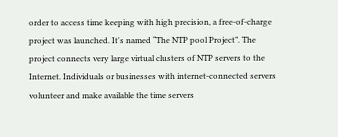order to access time keeping with high precision, a free-of-charge project was launched. It's named “The NTP pool Project”. The project connects very large virtual clusters of NTP servers to the Internet. Individuals or businesses with internet-connected servers volunteer and make available the time servers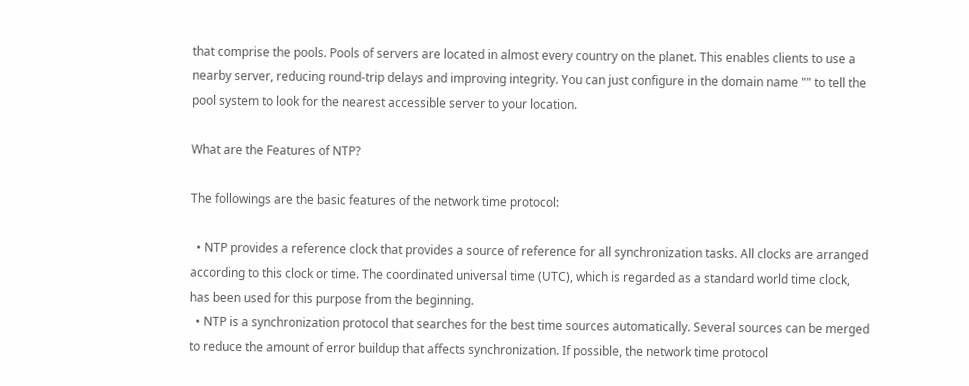that comprise the pools. Pools of servers are located in almost every country on the planet. This enables clients to use a nearby server, reducing round-trip delays and improving integrity. You can just configure in the domain name "" to tell the pool system to look for the nearest accessible server to your location.

What are the Features of NTP?

The followings are the basic features of the network time protocol:

  • NTP provides a reference clock that provides a source of reference for all synchronization tasks. All clocks are arranged according to this clock or time. The coordinated universal time (UTC), which is regarded as a standard world time clock, has been used for this purpose from the beginning.
  • NTP is a synchronization protocol that searches for the best time sources automatically. Several sources can be merged to reduce the amount of error buildup that affects synchronization. If possible, the network time protocol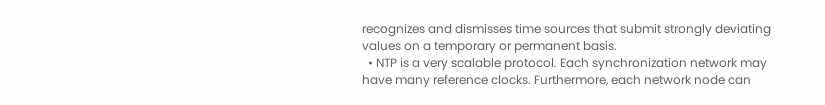recognizes and dismisses time sources that submit strongly deviating values on a temporary or permanent basis.
  • NTP is a very scalable protocol. Each synchronization network may have many reference clocks. Furthermore, each network node can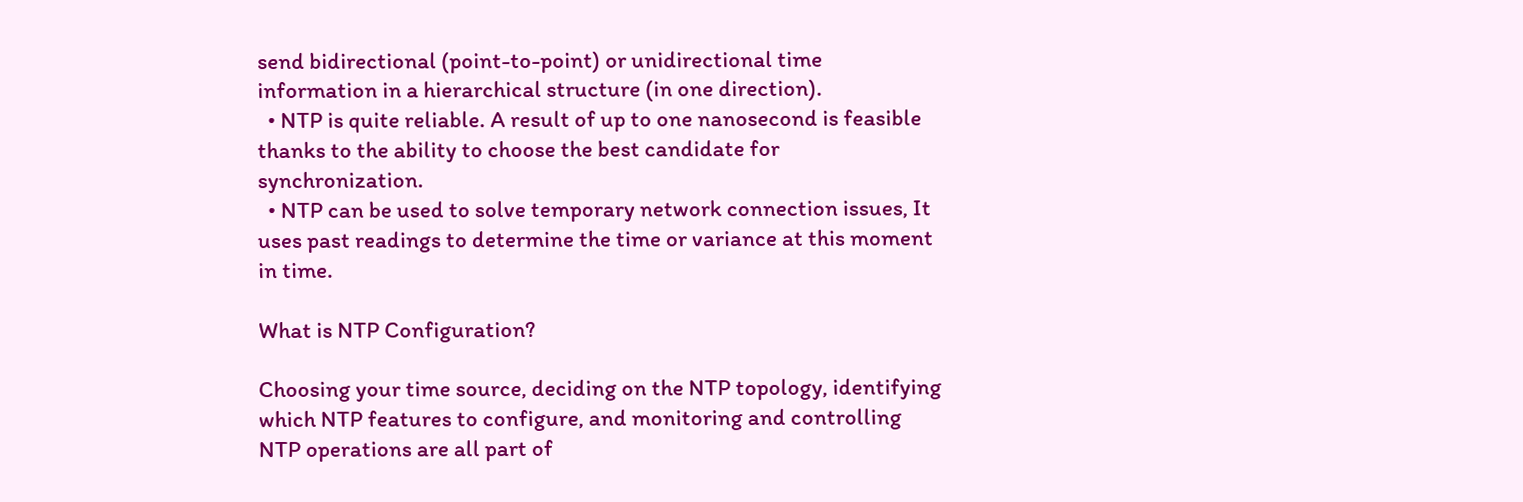send bidirectional (point-to-point) or unidirectional time information in a hierarchical structure (in one direction).
  • NTP is quite reliable. A result of up to one nanosecond is feasible thanks to the ability to choose the best candidate for synchronization.
  • NTP can be used to solve temporary network connection issues, It uses past readings to determine the time or variance at this moment in time.

What is NTP Configuration?

Choosing your time source, deciding on the NTP topology, identifying which NTP features to configure, and monitoring and controlling NTP operations are all part of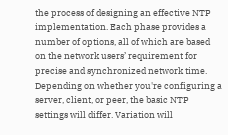the process of designing an effective NTP implementation. Each phase provides a number of options, all of which are based on the network users’ requirement for precise and synchronized network time. Depending on whether you're configuring a server, client, or peer, the basic NTP settings will differ. Variation will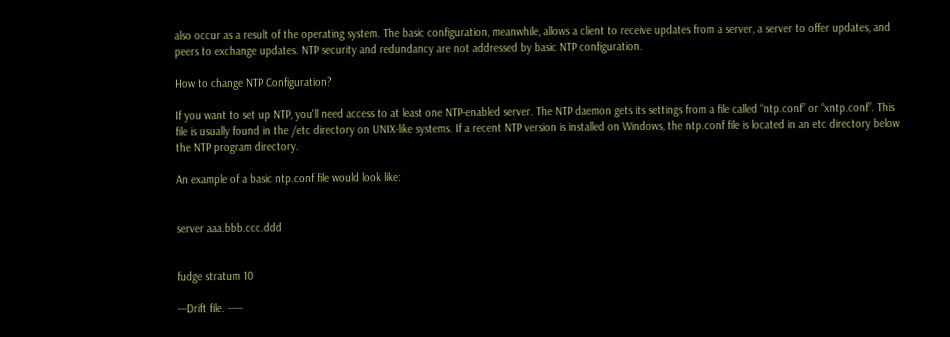also occur as a result of the operating system. The basic configuration, meanwhile, allows a client to receive updates from a server, a server to offer updates, and peers to exchange updates. NTP security and redundancy are not addressed by basic NTP configuration.

How to change NTP Configuration?

If you want to set up NTP, you'll need access to at least one NTP-enabled server. The NTP daemon gets its settings from a file called “ntp.conf” or “xntp.conf”. This file is usually found in the /etc directory on UNIX-like systems. If a recent NTP version is installed on Windows, the ntp.conf file is located in an etc directory below the NTP program directory.

An example of a basic ntp.conf file would look like:


server aaa.bbb.ccc.ddd


fudge stratum 10

---Drift file. -----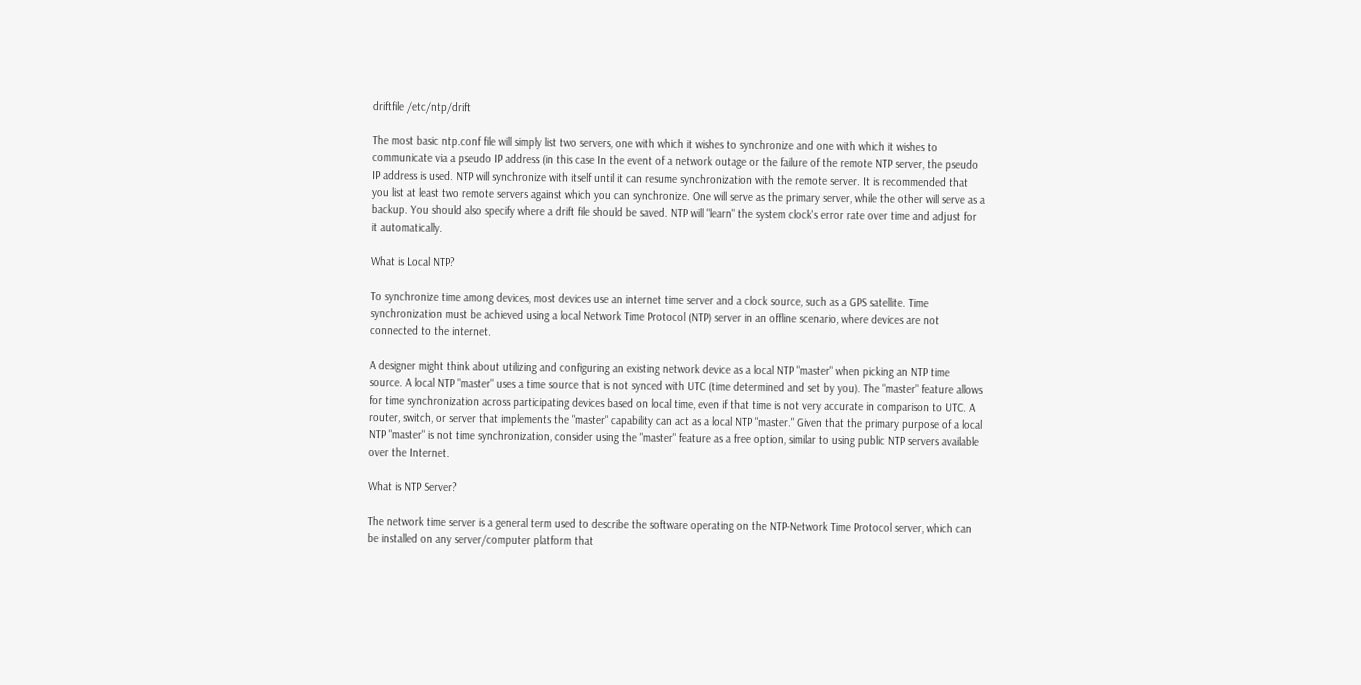driftfile /etc/ntp/drift

The most basic ntp.conf file will simply list two servers, one with which it wishes to synchronize and one with which it wishes to communicate via a pseudo IP address (in this case In the event of a network outage or the failure of the remote NTP server, the pseudo IP address is used. NTP will synchronize with itself until it can resume synchronization with the remote server. It is recommended that you list at least two remote servers against which you can synchronize. One will serve as the primary server, while the other will serve as a backup. You should also specify where a drift file should be saved. NTP will "learn" the system clock's error rate over time and adjust for it automatically.

What is Local NTP?

To synchronize time among devices, most devices use an internet time server and a clock source, such as a GPS satellite. Time synchronization must be achieved using a local Network Time Protocol (NTP) server in an offline scenario, where devices are not connected to the internet.

A designer might think about utilizing and configuring an existing network device as a local NTP "master" when picking an NTP time source. A local NTP "master" uses a time source that is not synced with UTC (time determined and set by you). The "master" feature allows for time synchronization across participating devices based on local time, even if that time is not very accurate in comparison to UTC. A router, switch, or server that implements the "master" capability can act as a local NTP "master." Given that the primary purpose of a local NTP "master" is not time synchronization, consider using the "master" feature as a free option, similar to using public NTP servers available over the Internet.

What is NTP Server?

The network time server is a general term used to describe the software operating on the NTP-Network Time Protocol server, which can be installed on any server/computer platform that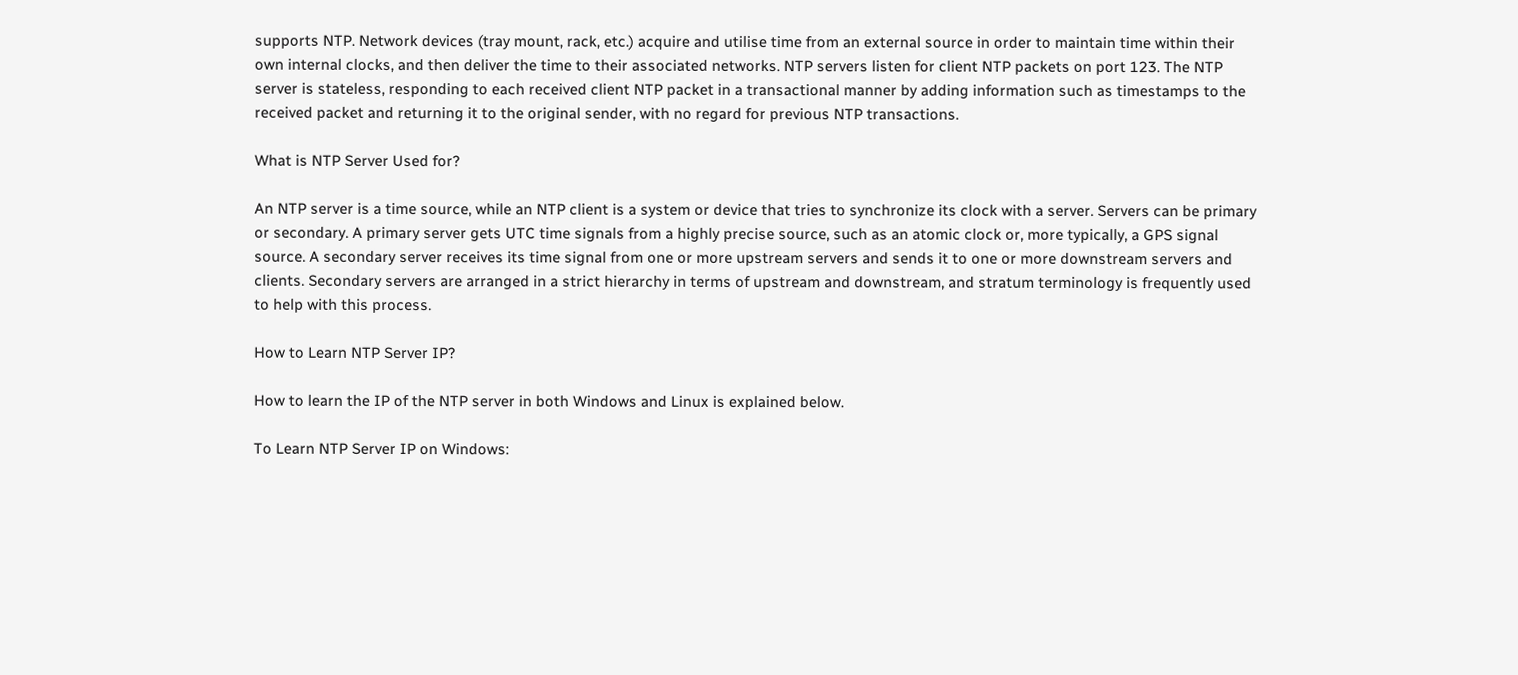supports NTP. Network devices (tray mount, rack, etc.) acquire and utilise time from an external source in order to maintain time within their own internal clocks, and then deliver the time to their associated networks. NTP servers listen for client NTP packets on port 123. The NTP server is stateless, responding to each received client NTP packet in a transactional manner by adding information such as timestamps to the received packet and returning it to the original sender, with no regard for previous NTP transactions.

What is NTP Server Used for?

An NTP server is a time source, while an NTP client is a system or device that tries to synchronize its clock with a server. Servers can be primary or secondary. A primary server gets UTC time signals from a highly precise source, such as an atomic clock or, more typically, a GPS signal source. A secondary server receives its time signal from one or more upstream servers and sends it to one or more downstream servers and clients. Secondary servers are arranged in a strict hierarchy in terms of upstream and downstream, and stratum terminology is frequently used to help with this process.

How to Learn NTP Server IP?

How to learn the IP of the NTP server in both Windows and Linux is explained below.

To Learn NTP Server IP on Windows: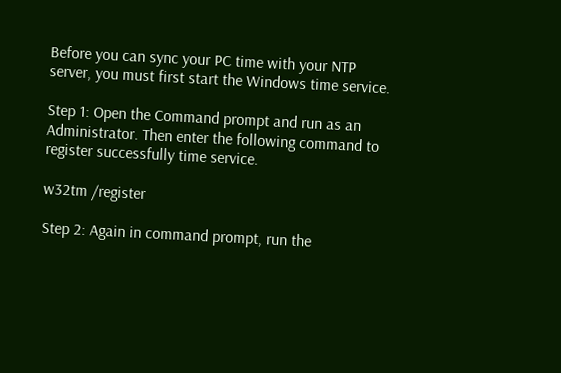Before you can sync your PC time with your NTP server, you must first start the Windows time service.

Step 1: Open the Command prompt and run as an Administrator. Then enter the following command to register successfully time service.

w32tm /register

Step 2: Again in command prompt, run the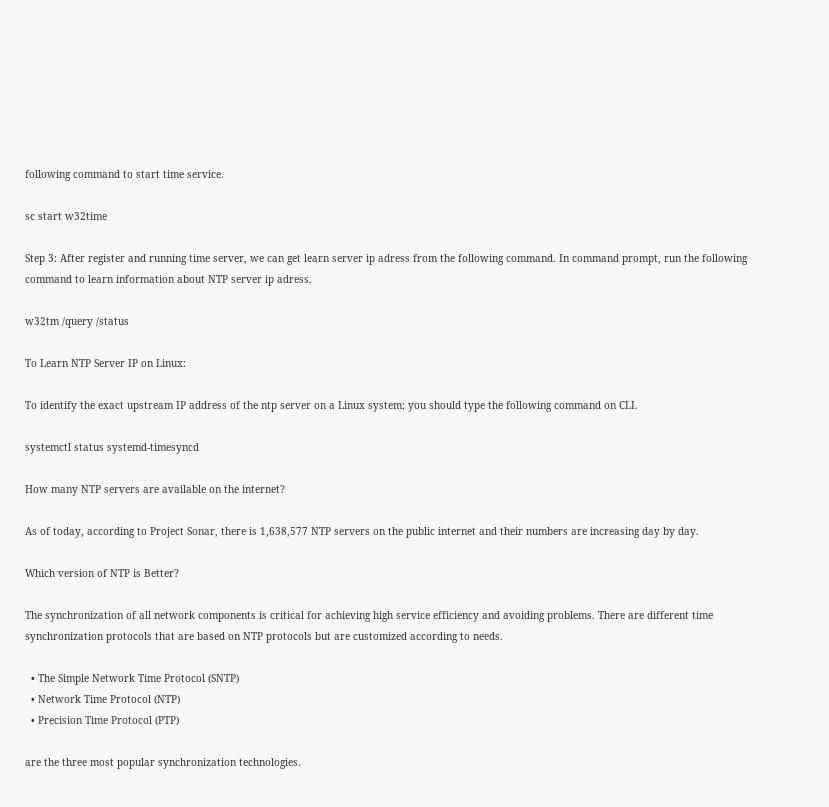following command to start time service.

sc start w32time

Step 3: After register and running time server, we can get learn server ip adress from the following command. In command prompt, run the following command to learn information about NTP server ip adress.

w32tm /query /status

To Learn NTP Server IP on Linux:

To identify the exact upstream IP address of the ntp server on a Linux system; you should type the following command on CLI.

systemctl status systemd-timesyncd

How many NTP servers are available on the internet?

As of today, according to Project Sonar, there is 1,638,577 NTP servers on the public internet and their numbers are increasing day by day.

Which version of NTP is Better?

The synchronization of all network components is critical for achieving high service efficiency and avoiding problems. There are different time synchronization protocols that are based on NTP protocols but are customized according to needs.

  • The Simple Network Time Protocol (SNTP)
  • Network Time Protocol (NTP)
  • Precision Time Protocol (PTP)

are the three most popular synchronization technologies.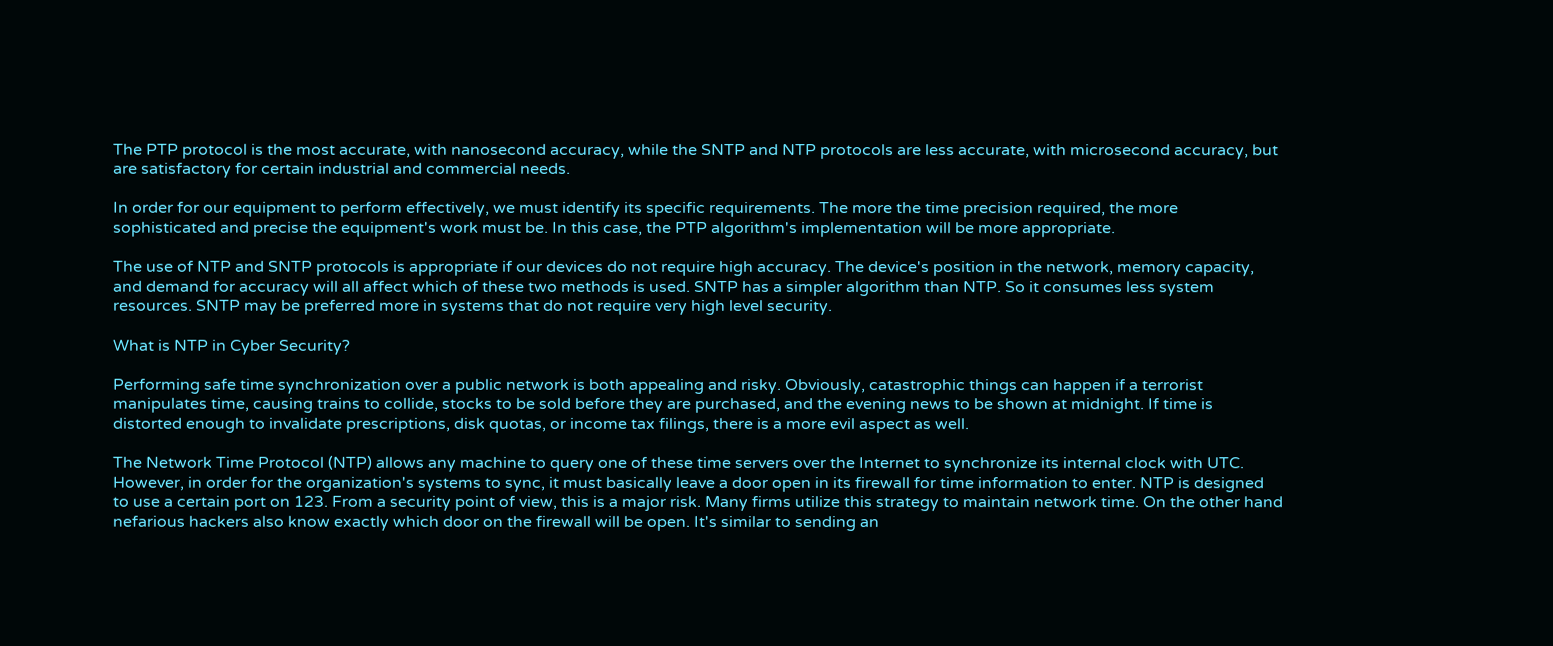The PTP protocol is the most accurate, with nanosecond accuracy, while the SNTP and NTP protocols are less accurate, with microsecond accuracy, but are satisfactory for certain industrial and commercial needs.

In order for our equipment to perform effectively, we must identify its specific requirements. The more the time precision required, the more sophisticated and precise the equipment's work must be. In this case, the PTP algorithm's implementation will be more appropriate.

The use of NTP and SNTP protocols is appropriate if our devices do not require high accuracy. The device's position in the network, memory capacity, and demand for accuracy will all affect which of these two methods is used. SNTP has a simpler algorithm than NTP. So it consumes less system resources. SNTP may be preferred more in systems that do not require very high level security.

What is NTP in Cyber Security?

Performing safe time synchronization over a public network is both appealing and risky. Obviously, catastrophic things can happen if a terrorist manipulates time, causing trains to collide, stocks to be sold before they are purchased, and the evening news to be shown at midnight. If time is distorted enough to invalidate prescriptions, disk quotas, or income tax filings, there is a more evil aspect as well.

The Network Time Protocol (NTP) allows any machine to query one of these time servers over the Internet to synchronize its internal clock with UTC. However, in order for the organization's systems to sync, it must basically leave a door open in its firewall for time information to enter. NTP is designed to use a certain port on 123. From a security point of view, this is a major risk. Many firms utilize this strategy to maintain network time. On the other hand nefarious hackers also know exactly which door on the firewall will be open. It's similar to sending an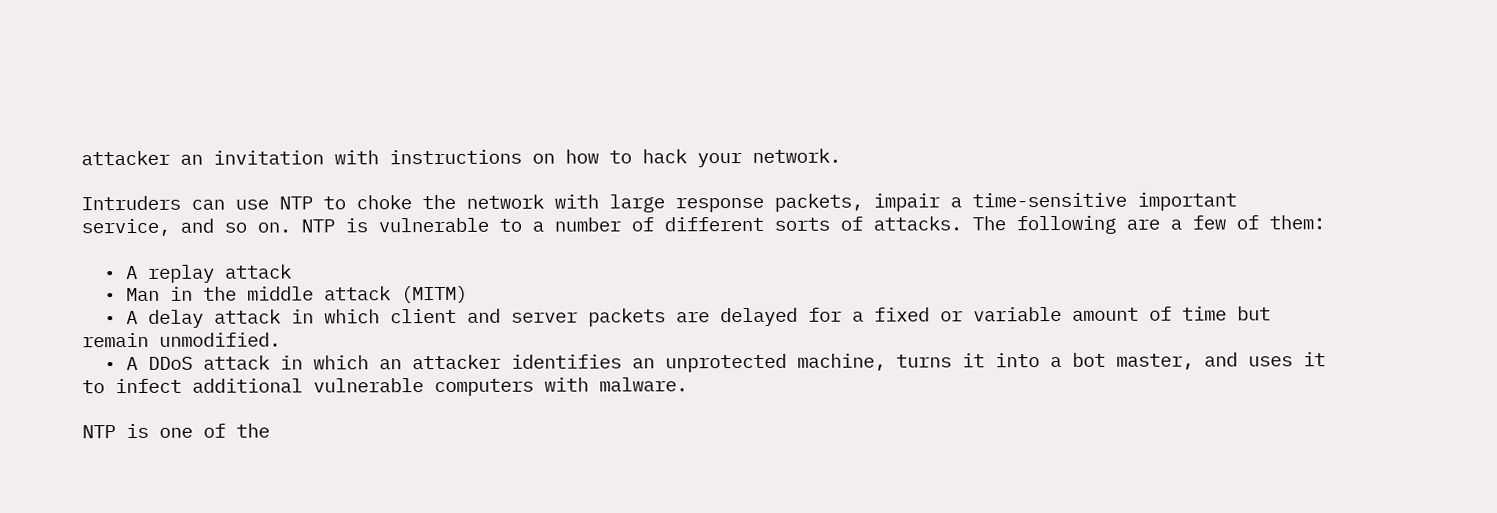attacker an invitation with instructions on how to hack your network.

Intruders can use NTP to choke the network with large response packets, impair a time-sensitive important service, and so on. NTP is vulnerable to a number of different sorts of attacks. The following are a few of them:

  • A replay attack
  • Man in the middle attack (MITM)
  • A delay attack in which client and server packets are delayed for a fixed or variable amount of time but remain unmodified.
  • A DDoS attack in which an attacker identifies an unprotected machine, turns it into a bot master, and uses it to infect additional vulnerable computers with malware.

NTP is one of the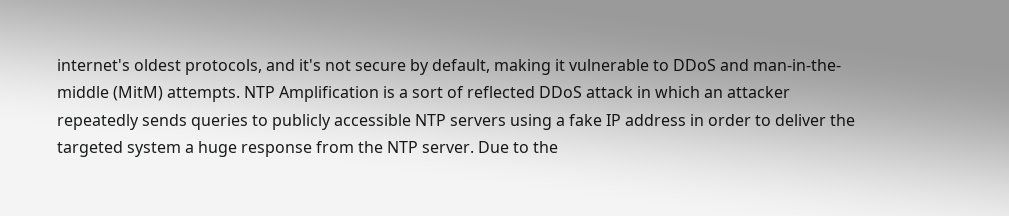internet's oldest protocols, and it's not secure by default, making it vulnerable to DDoS and man-in-the-middle (MitM) attempts. NTP Amplification is a sort of reflected DDoS attack in which an attacker repeatedly sends queries to publicly accessible NTP servers using a fake IP address in order to deliver the targeted system a huge response from the NTP server. Due to the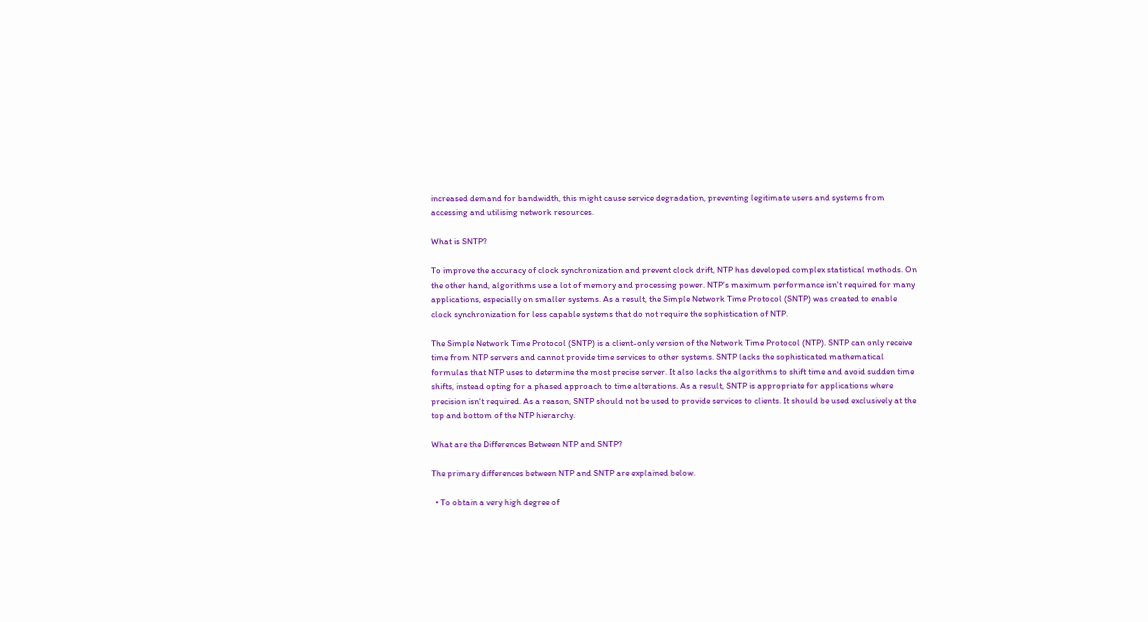increased demand for bandwidth, this might cause service degradation, preventing legitimate users and systems from accessing and utilising network resources.

What is SNTP?

To improve the accuracy of clock synchronization and prevent clock drift, NTP has developed complex statistical methods. On the other hand, algorithms use a lot of memory and processing power. NTP's maximum performance isn't required for many applications, especially on smaller systems. As a result, the Simple Network Time Protocol (SNTP) was created to enable clock synchronization for less capable systems that do not require the sophistication of NTP.

The Simple Network Time Protocol (SNTP) is a client-only version of the Network Time Protocol (NTP). SNTP can only receive time from NTP servers and cannot provide time services to other systems. SNTP lacks the sophisticated mathematical formulas that NTP uses to determine the most precise server. It also lacks the algorithms to shift time and avoid sudden time shifts, instead opting for a phased approach to time alterations. As a result, SNTP is appropriate for applications where precision isn't required. As a reason, SNTP should not be used to provide services to clients. It should be used exclusively at the top and bottom of the NTP hierarchy.

What are the Differences Between NTP and SNTP?

The primary differences between NTP and SNTP are explained below.

  • To obtain a very high degree of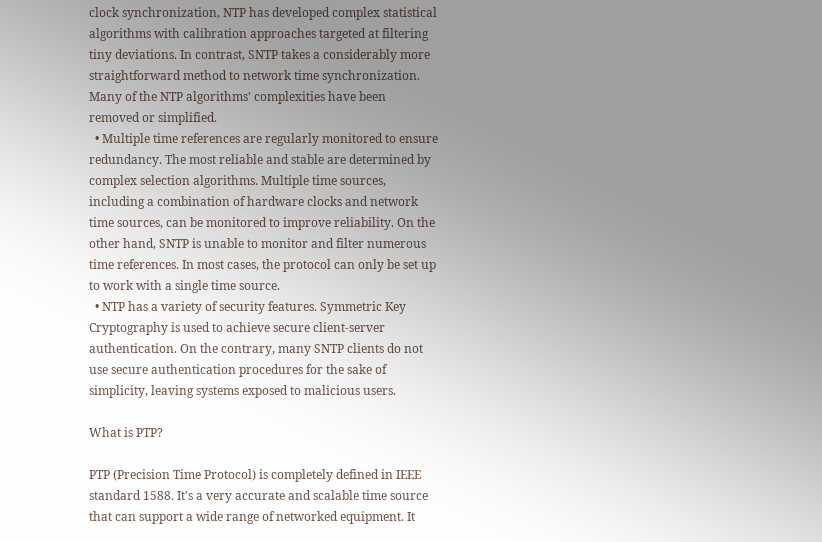clock synchronization, NTP has developed complex statistical algorithms with calibration approaches targeted at filtering tiny deviations. In contrast, SNTP takes a considerably more straightforward method to network time synchronization. Many of the NTP algorithms' complexities have been removed or simplified.
  • Multiple time references are regularly monitored to ensure redundancy. The most reliable and stable are determined by complex selection algorithms. Multiple time sources, including a combination of hardware clocks and network time sources, can be monitored to improve reliability. On the other hand, SNTP is unable to monitor and filter numerous time references. In most cases, the protocol can only be set up to work with a single time source.
  • NTP has a variety of security features. Symmetric Key Cryptography is used to achieve secure client-server authentication. On the contrary, many SNTP clients do not use secure authentication procedures for the sake of simplicity, leaving systems exposed to malicious users.

What is PTP?

PTP (Precision Time Protocol) is completely defined in IEEE standard 1588. It's a very accurate and scalable time source that can support a wide range of networked equipment. It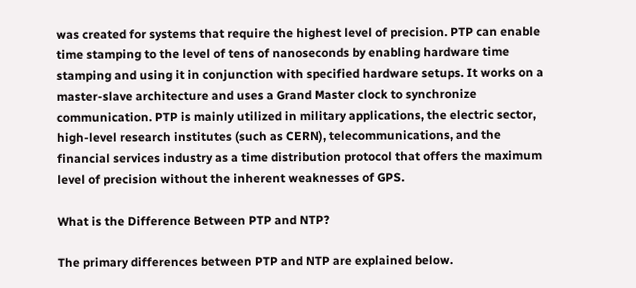was created for systems that require the highest level of precision. PTP can enable time stamping to the level of tens of nanoseconds by enabling hardware time stamping and using it in conjunction with specified hardware setups. It works on a master-slave architecture and uses a Grand Master clock to synchronize communication. PTP is mainly utilized in military applications, the electric sector, high-level research institutes (such as CERN), telecommunications, and the financial services industry as a time distribution protocol that offers the maximum level of precision without the inherent weaknesses of GPS.

What is the Difference Between PTP and NTP?

The primary differences between PTP and NTP are explained below.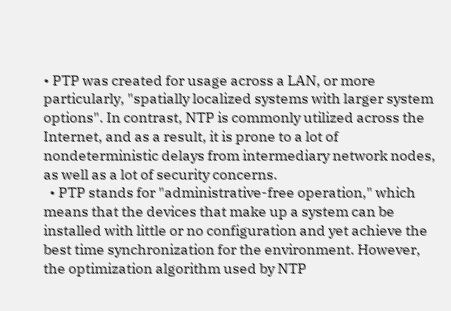• PTP was created for usage across a LAN, or more particularly, "spatially localized systems with larger system options". In contrast, NTP is commonly utilized across the Internet, and as a result, it is prone to a lot of nondeterministic delays from intermediary network nodes, as well as a lot of security concerns.
  • PTP stands for "administrative-free operation," which means that the devices that make up a system can be installed with little or no configuration and yet achieve the best time synchronization for the environment. However, the optimization algorithm used by NTP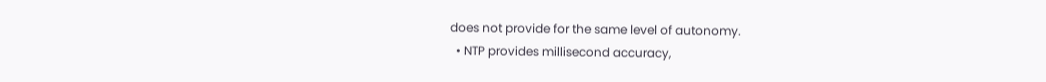does not provide for the same level of autonomy.
  • NTP provides millisecond accuracy,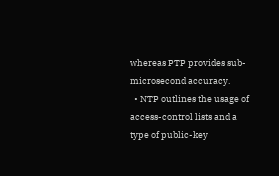whereas PTP provides sub-microsecond accuracy.
  • NTP outlines the usage of access-control lists and a type of public-key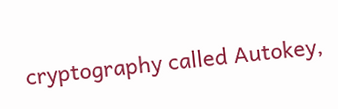cryptography called Autokey,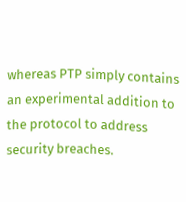whereas PTP simply contains an experimental addition to the protocol to address security breaches.